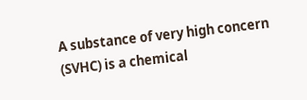A substance of very high concern (SVHC) is a chemical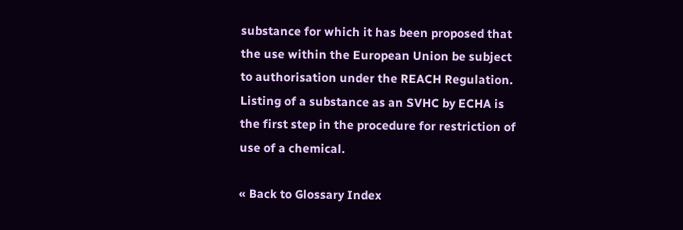substance for which it has been proposed that the use within the European Union be subject to authorisation under the REACH Regulation. Listing of a substance as an SVHC by ECHA is the first step in the procedure for restriction of use of a chemical.

« Back to Glossary Index